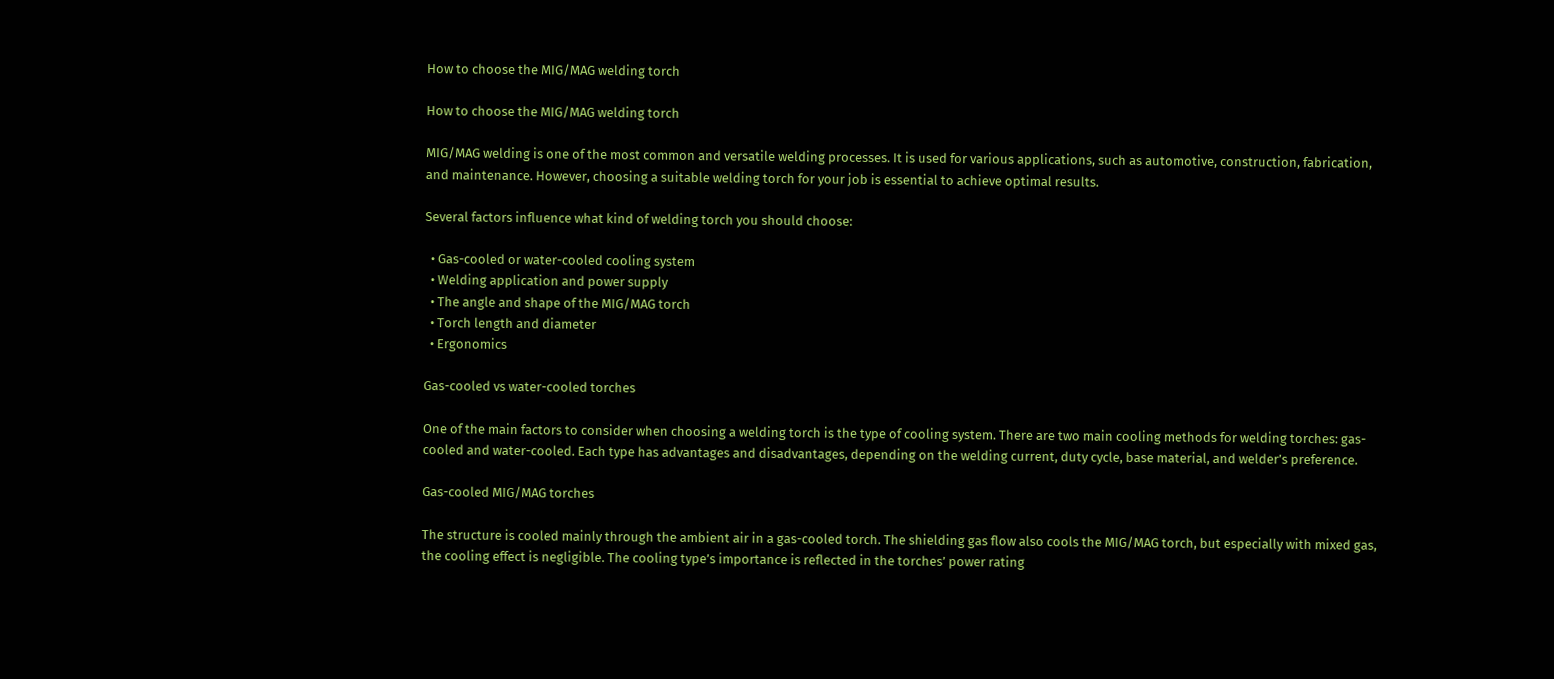How to choose the MIG/MAG welding torch

How to choose the MIG/MAG welding torch

MIG/MAG welding is one of the most common and versatile welding processes. It is used for various applications, such as automotive, construction, fabrication, and maintenance. However, choosing a suitable welding torch for your job is essential to achieve optimal results.

Several factors influence what kind of welding torch you should choose:

  • Gas-cooled or water-cooled cooling system
  • Welding application and power supply
  • The angle and shape of the MIG/MAG torch
  • Torch length and diameter
  • Ergonomics

Gas-cooled vs water-cooled torches

One of the main factors to consider when choosing a welding torch is the type of cooling system. There are two main cooling methods for welding torches: gas-cooled and water-cooled. Each type has advantages and disadvantages, depending on the welding current, duty cycle, base material, and welder’s preference.

Gas-cooled MIG/MAG torches

The structure is cooled mainly through the ambient air in a gas-cooled torch. The shielding gas flow also cools the MIG/MAG torch, but especially with mixed gas, the cooling effect is negligible. The cooling type’s importance is reflected in the torches’ power rating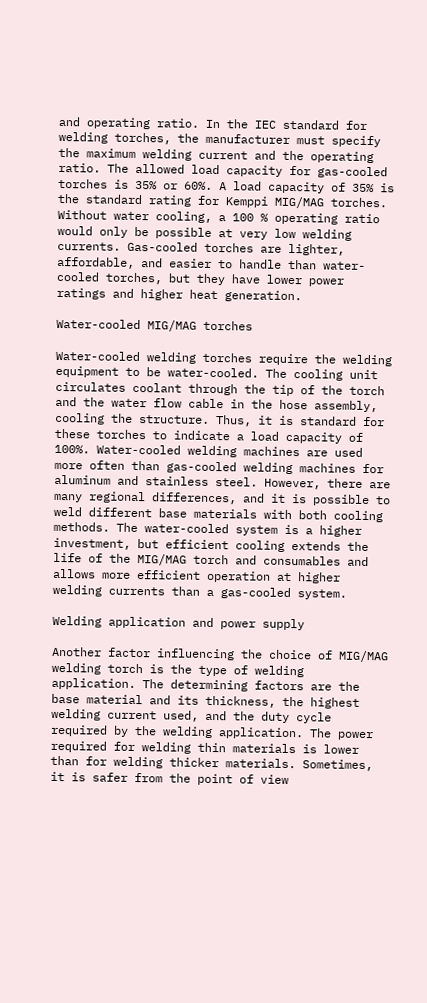and operating ratio. In the IEC standard for welding torches, the manufacturer must specify the maximum welding current and the operating ratio. The allowed load capacity for gas-cooled torches is 35% or 60%. A load capacity of 35% is the standard rating for Kemppi MIG/MAG torches. Without water cooling, a 100 % operating ratio would only be possible at very low welding currents. Gas-cooled torches are lighter, affordable, and easier to handle than water-cooled torches, but they have lower power ratings and higher heat generation.

Water-cooled MIG/MAG torches

Water-cooled welding torches require the welding equipment to be water-cooled. The cooling unit circulates coolant through the tip of the torch and the water flow cable in the hose assembly, cooling the structure. Thus, it is standard for these torches to indicate a load capacity of 100%. Water-cooled welding machines are used more often than gas-cooled welding machines for aluminum and stainless steel. However, there are many regional differences, and it is possible to weld different base materials with both cooling methods. The water-cooled system is a higher investment, but efficient cooling extends the life of the MIG/MAG torch and consumables and allows more efficient operation at higher welding currents than a gas-cooled system.

Welding application and power supply

Another factor influencing the choice of MIG/MAG welding torch is the type of welding application. The determining factors are the base material and its thickness, the highest welding current used, and the duty cycle required by the welding application. The power required for welding thin materials is lower than for welding thicker materials. Sometimes, it is safer from the point of view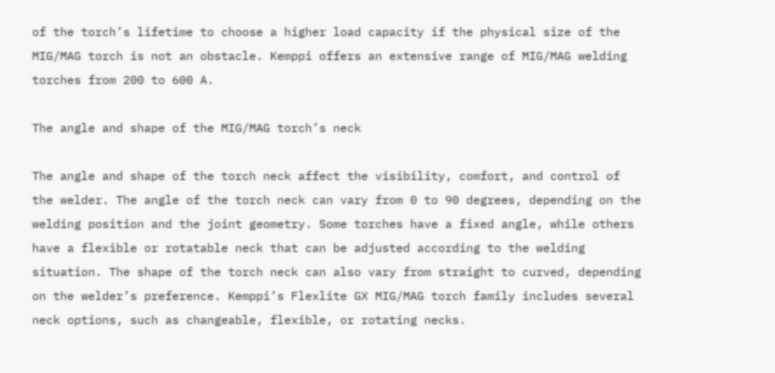of the torch’s lifetime to choose a higher load capacity if the physical size of the MIG/MAG torch is not an obstacle. Kemppi offers an extensive range of MIG/MAG welding torches from 200 to 600 A.

The angle and shape of the MIG/MAG torch’s neck

The angle and shape of the torch neck affect the visibility, comfort, and control of the welder. The angle of the torch neck can vary from 0 to 90 degrees, depending on the welding position and the joint geometry. Some torches have a fixed angle, while others have a flexible or rotatable neck that can be adjusted according to the welding situation. The shape of the torch neck can also vary from straight to curved, depending on the welder’s preference. Kemppi’s Flexlite GX MIG/MAG torch family includes several neck options, such as changeable, flexible, or rotating necks.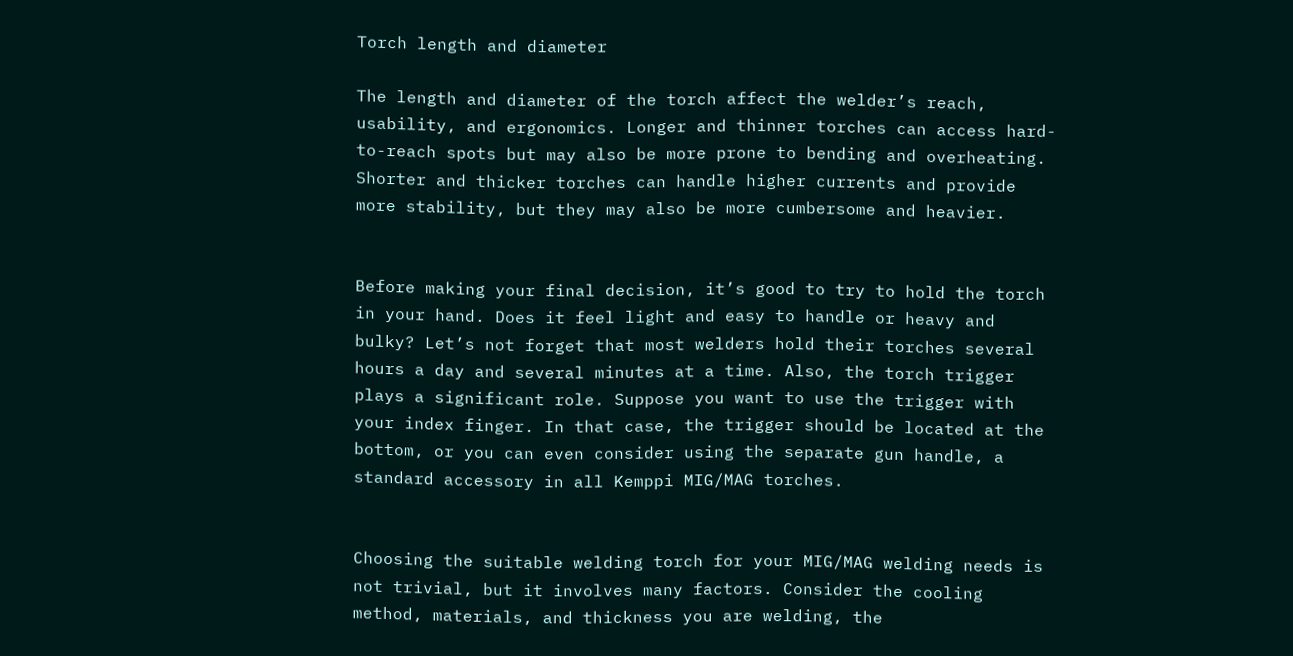Torch length and diameter

The length and diameter of the torch affect the welder’s reach, usability, and ergonomics. Longer and thinner torches can access hard-to-reach spots but may also be more prone to bending and overheating. Shorter and thicker torches can handle higher currents and provide more stability, but they may also be more cumbersome and heavier.


Before making your final decision, it’s good to try to hold the torch in your hand. Does it feel light and easy to handle or heavy and bulky? Let’s not forget that most welders hold their torches several hours a day and several minutes at a time. Also, the torch trigger plays a significant role. Suppose you want to use the trigger with your index finger. In that case, the trigger should be located at the bottom, or you can even consider using the separate gun handle, a standard accessory in all Kemppi MIG/MAG torches.


Choosing the suitable welding torch for your MIG/MAG welding needs is not trivial, but it involves many factors. Consider the cooling method, materials, and thickness you are welding, the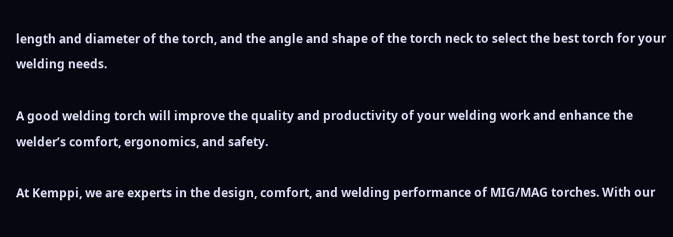length and diameter of the torch, and the angle and shape of the torch neck to select the best torch for your welding needs.

A good welding torch will improve the quality and productivity of your welding work and enhance the welder’s comfort, ergonomics, and safety.

At Kemppi, we are experts in the design, comfort, and welding performance of MIG/MAG torches. With our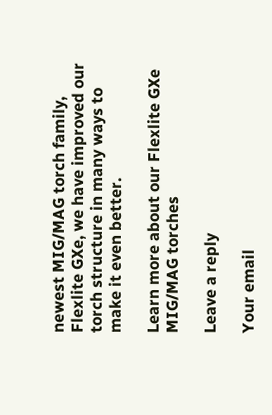newest MIG/MAG torch family, Flexlite GXe, we have improved our torch structure in many ways to make it even better.

Learn more about our Flexlite GXe MIG/MAG torches

Leave a reply

Your email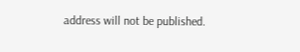address will not be published.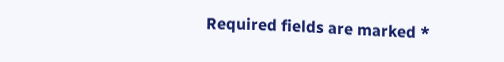Required fields are marked *